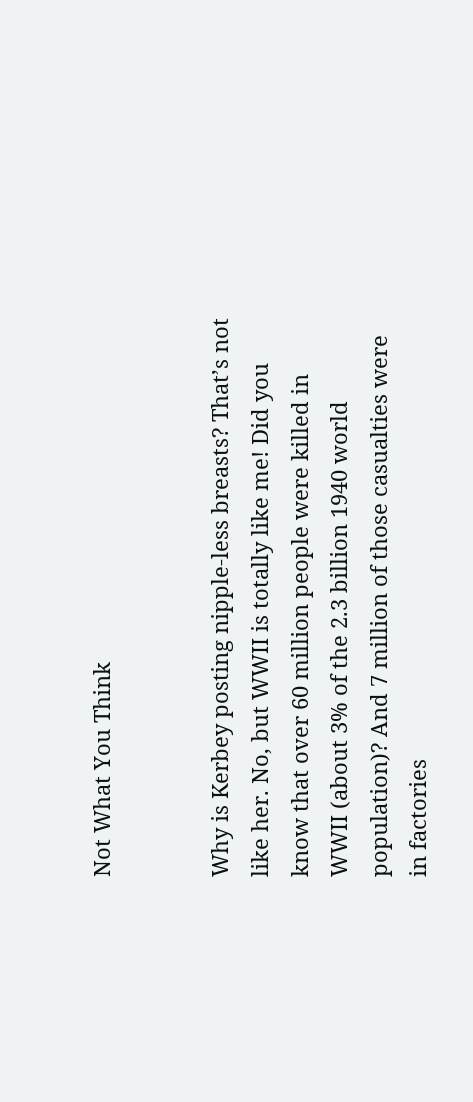Not What You Think


Why is Kerbey posting nipple-less breasts? That’s not like her. No, but WWII is totally like me! Did you know that over 60 million people were killed in WWII (about 3% of the 2.3 billion 1940 world population)? And 7 million of those casualties were in factories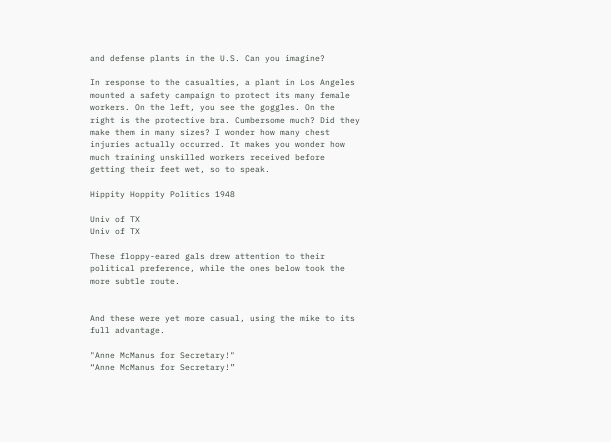and defense plants in the U.S. Can you imagine?

In response to the casualties, a plant in Los Angeles mounted a safety campaign to protect its many female workers. On the left, you see the goggles. On the right is the protective bra. Cumbersome much? Did they make them in many sizes? I wonder how many chest injuries actually occurred. It makes you wonder how much training unskilled workers received before getting their feet wet, so to speak.

Hippity Hoppity Politics 1948

Univ of TX
Univ of TX

These floppy-eared gals drew attention to their political preference, while the ones below took the more subtle route.


And these were yet more casual, using the mike to its full advantage.

"Anne McManus for Secretary!"
“Anne McManus for Secretary!”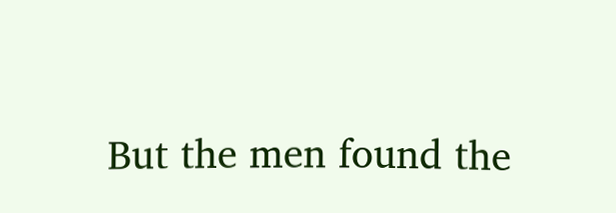But the men found the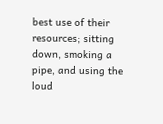best use of their resources; sitting down, smoking a pipe, and using the loud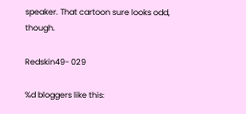speaker. That cartoon sure looks odd, though.

Redskin49- 029

%d bloggers like this: